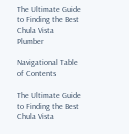The Ultimate Guide to Finding the Best Chula Vista Plumber

Navigational Table of Contents

The Ultimate Guide to Finding the Best Chula Vista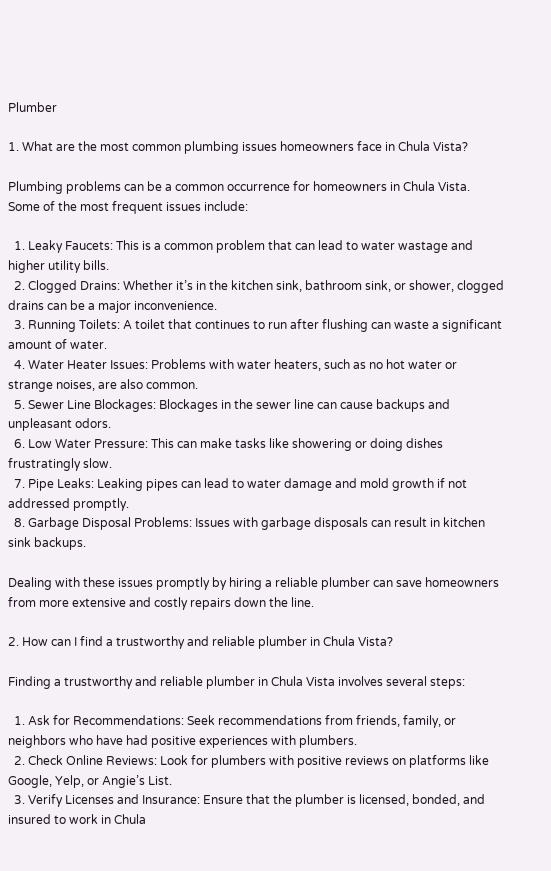Plumber

1. What are the most common plumbing issues homeowners face in Chula Vista?

Plumbing problems can be a common occurrence for homeowners in Chula Vista. Some of the most frequent issues include:

  1. Leaky Faucets: This is a common problem that can lead to water wastage and higher utility bills.
  2. Clogged Drains: Whether it’s in the kitchen sink, bathroom sink, or shower, clogged drains can be a major inconvenience.
  3. Running Toilets: A toilet that continues to run after flushing can waste a significant amount of water.
  4. Water Heater Issues: Problems with water heaters, such as no hot water or strange noises, are also common.
  5. Sewer Line Blockages: Blockages in the sewer line can cause backups and unpleasant odors.
  6. Low Water Pressure: This can make tasks like showering or doing dishes frustratingly slow.
  7. Pipe Leaks: Leaking pipes can lead to water damage and mold growth if not addressed promptly.
  8. Garbage Disposal Problems: Issues with garbage disposals can result in kitchen sink backups.

Dealing with these issues promptly by hiring a reliable plumber can save homeowners from more extensive and costly repairs down the line.

2. How can I find a trustworthy and reliable plumber in Chula Vista?

Finding a trustworthy and reliable plumber in Chula Vista involves several steps:

  1. Ask for Recommendations: Seek recommendations from friends, family, or neighbors who have had positive experiences with plumbers.
  2. Check Online Reviews: Look for plumbers with positive reviews on platforms like Google, Yelp, or Angie’s List.
  3. Verify Licenses and Insurance: Ensure that the plumber is licensed, bonded, and insured to work in Chula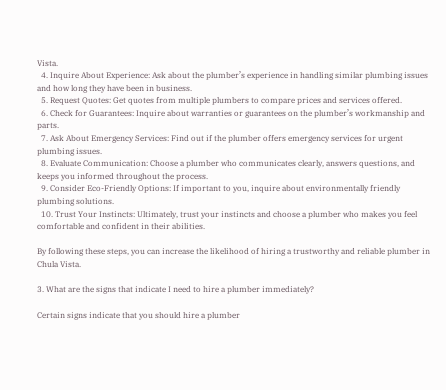Vista.
  4. Inquire About Experience: Ask about the plumber’s experience in handling similar plumbing issues and how long they have been in business.
  5. Request Quotes: Get quotes from multiple plumbers to compare prices and services offered.
  6. Check for Guarantees: Inquire about warranties or guarantees on the plumber’s workmanship and parts.
  7. Ask About Emergency Services: Find out if the plumber offers emergency services for urgent plumbing issues.
  8. Evaluate Communication: Choose a plumber who communicates clearly, answers questions, and keeps you informed throughout the process.
  9. Consider Eco-Friendly Options: If important to you, inquire about environmentally friendly plumbing solutions.
  10. Trust Your Instincts: Ultimately, trust your instincts and choose a plumber who makes you feel comfortable and confident in their abilities.

By following these steps, you can increase the likelihood of hiring a trustworthy and reliable plumber in Chula Vista.

3. What are the signs that indicate I need to hire a plumber immediately?

Certain signs indicate that you should hire a plumber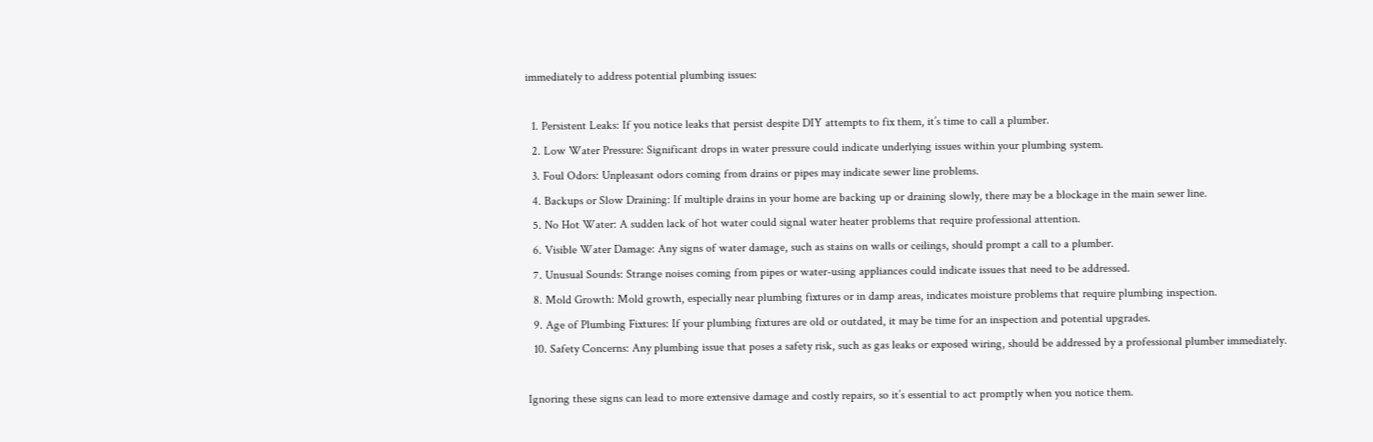immediately to address potential plumbing issues:

  1. Persistent Leaks: If you notice leaks that persist despite DIY attempts to fix them, it’s time to call a plumber.
  2. Low Water Pressure: Significant drops in water pressure could indicate underlying issues within your plumbing system.
  3. Foul Odors: Unpleasant odors coming from drains or pipes may indicate sewer line problems.
  4. Backups or Slow Draining: If multiple drains in your home are backing up or draining slowly, there may be a blockage in the main sewer line.
  5. No Hot Water: A sudden lack of hot water could signal water heater problems that require professional attention.
  6. Visible Water Damage: Any signs of water damage, such as stains on walls or ceilings, should prompt a call to a plumber.
  7. Unusual Sounds: Strange noises coming from pipes or water-using appliances could indicate issues that need to be addressed.
  8. Mold Growth: Mold growth, especially near plumbing fixtures or in damp areas, indicates moisture problems that require plumbing inspection.
  9. Age of Plumbing Fixtures: If your plumbing fixtures are old or outdated, it may be time for an inspection and potential upgrades.
  10. Safety Concerns: Any plumbing issue that poses a safety risk, such as gas leaks or exposed wiring, should be addressed by a professional plumber immediately.

Ignoring these signs can lead to more extensive damage and costly repairs, so it’s essential to act promptly when you notice them.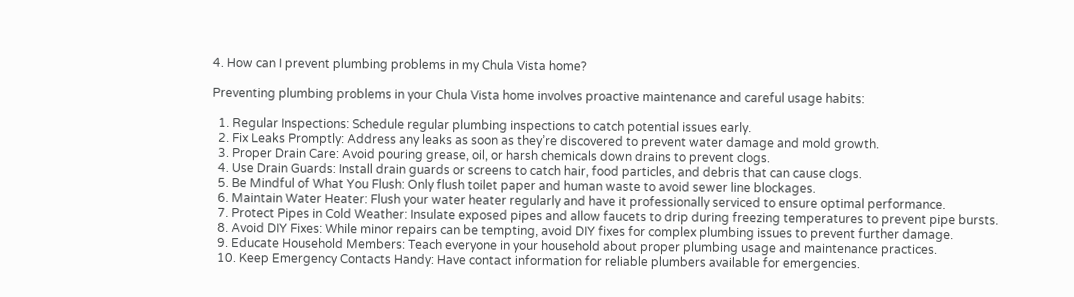4. How can I prevent plumbing problems in my Chula Vista home?

Preventing plumbing problems in your Chula Vista home involves proactive maintenance and careful usage habits:

  1. Regular Inspections: Schedule regular plumbing inspections to catch potential issues early.
  2. Fix Leaks Promptly: Address any leaks as soon as they’re discovered to prevent water damage and mold growth.
  3. Proper Drain Care: Avoid pouring grease, oil, or harsh chemicals down drains to prevent clogs.
  4. Use Drain Guards: Install drain guards or screens to catch hair, food particles, and debris that can cause clogs.
  5. Be Mindful of What You Flush: Only flush toilet paper and human waste to avoid sewer line blockages.
  6. Maintain Water Heater: Flush your water heater regularly and have it professionally serviced to ensure optimal performance.
  7. Protect Pipes in Cold Weather: Insulate exposed pipes and allow faucets to drip during freezing temperatures to prevent pipe bursts.
  8. Avoid DIY Fixes: While minor repairs can be tempting, avoid DIY fixes for complex plumbing issues to prevent further damage.
  9. Educate Household Members: Teach everyone in your household about proper plumbing usage and maintenance practices.
  10. Keep Emergency Contacts Handy: Have contact information for reliable plumbers available for emergencies.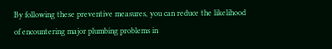By following these preventive measures, you can reduce the likelihood of encountering major plumbing problems in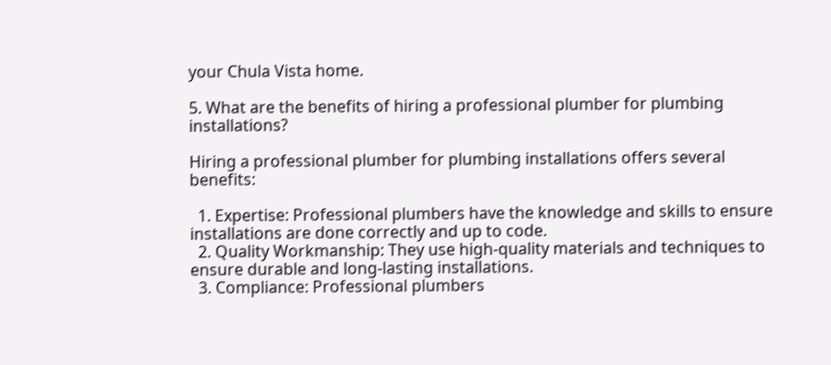your Chula Vista home.

5. What are the benefits of hiring a professional plumber for plumbing installations?

Hiring a professional plumber for plumbing installations offers several benefits:

  1. Expertise: Professional plumbers have the knowledge and skills to ensure installations are done correctly and up to code.
  2. Quality Workmanship: They use high-quality materials and techniques to ensure durable and long-lasting installations.
  3. Compliance: Professional plumbers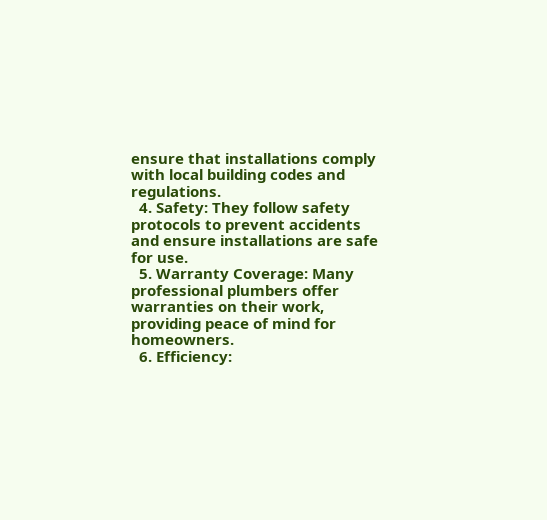ensure that installations comply with local building codes and regulations.
  4. Safety: They follow safety protocols to prevent accidents and ensure installations are safe for use.
  5. Warranty Coverage: Many professional plumbers offer warranties on their work, providing peace of mind for homeowners.
  6. Efficiency: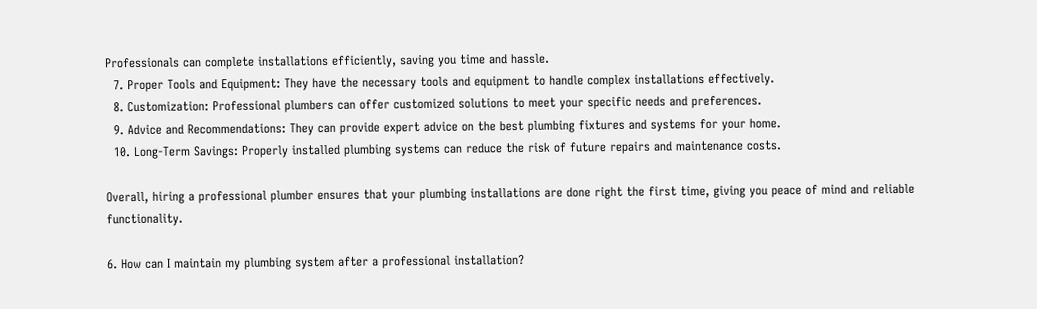Professionals can complete installations efficiently, saving you time and hassle.
  7. Proper Tools and Equipment: They have the necessary tools and equipment to handle complex installations effectively.
  8. Customization: Professional plumbers can offer customized solutions to meet your specific needs and preferences.
  9. Advice and Recommendations: They can provide expert advice on the best plumbing fixtures and systems for your home.
  10. Long-Term Savings: Properly installed plumbing systems can reduce the risk of future repairs and maintenance costs.

Overall, hiring a professional plumber ensures that your plumbing installations are done right the first time, giving you peace of mind and reliable functionality.

6. How can I maintain my plumbing system after a professional installation?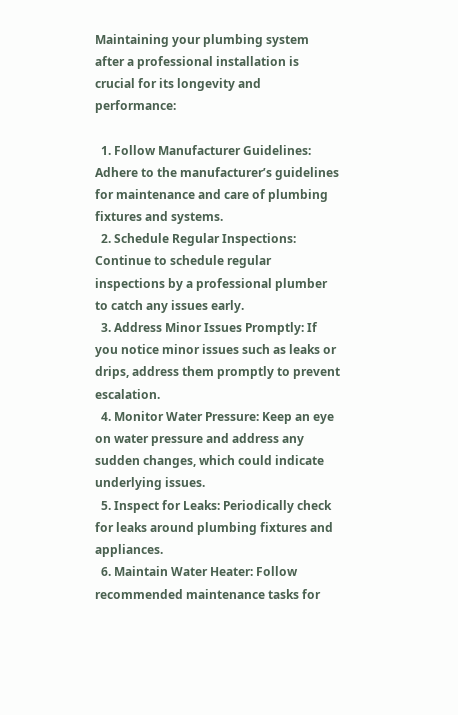Maintaining your plumbing system after a professional installation is crucial for its longevity and performance:

  1. Follow Manufacturer Guidelines: Adhere to the manufacturer’s guidelines for maintenance and care of plumbing fixtures and systems.
  2. Schedule Regular Inspections: Continue to schedule regular inspections by a professional plumber to catch any issues early.
  3. Address Minor Issues Promptly: If you notice minor issues such as leaks or drips, address them promptly to prevent escalation.
  4. Monitor Water Pressure: Keep an eye on water pressure and address any sudden changes, which could indicate underlying issues.
  5. Inspect for Leaks: Periodically check for leaks around plumbing fixtures and appliances.
  6. Maintain Water Heater: Follow recommended maintenance tasks for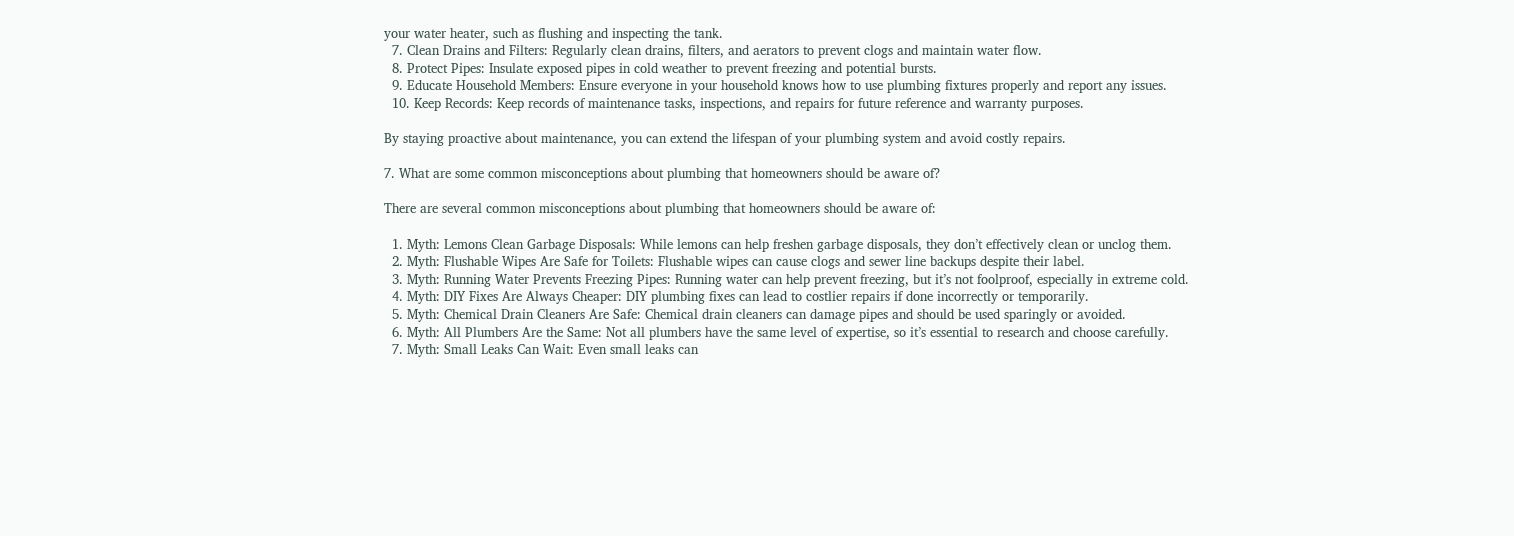your water heater, such as flushing and inspecting the tank.
  7. Clean Drains and Filters: Regularly clean drains, filters, and aerators to prevent clogs and maintain water flow.
  8. Protect Pipes: Insulate exposed pipes in cold weather to prevent freezing and potential bursts.
  9. Educate Household Members: Ensure everyone in your household knows how to use plumbing fixtures properly and report any issues.
  10. Keep Records: Keep records of maintenance tasks, inspections, and repairs for future reference and warranty purposes.

By staying proactive about maintenance, you can extend the lifespan of your plumbing system and avoid costly repairs.

7. What are some common misconceptions about plumbing that homeowners should be aware of?

There are several common misconceptions about plumbing that homeowners should be aware of:

  1. Myth: Lemons Clean Garbage Disposals: While lemons can help freshen garbage disposals, they don’t effectively clean or unclog them.
  2. Myth: Flushable Wipes Are Safe for Toilets: Flushable wipes can cause clogs and sewer line backups despite their label.
  3. Myth: Running Water Prevents Freezing Pipes: Running water can help prevent freezing, but it’s not foolproof, especially in extreme cold.
  4. Myth: DIY Fixes Are Always Cheaper: DIY plumbing fixes can lead to costlier repairs if done incorrectly or temporarily.
  5. Myth: Chemical Drain Cleaners Are Safe: Chemical drain cleaners can damage pipes and should be used sparingly or avoided.
  6. Myth: All Plumbers Are the Same: Not all plumbers have the same level of expertise, so it’s essential to research and choose carefully.
  7. Myth: Small Leaks Can Wait: Even small leaks can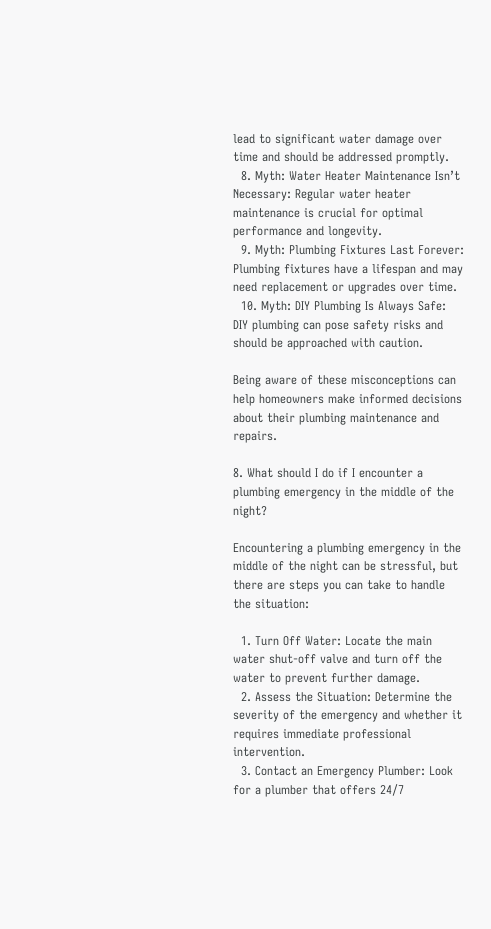lead to significant water damage over time and should be addressed promptly.
  8. Myth: Water Heater Maintenance Isn’t Necessary: Regular water heater maintenance is crucial for optimal performance and longevity.
  9. Myth: Plumbing Fixtures Last Forever: Plumbing fixtures have a lifespan and may need replacement or upgrades over time.
  10. Myth: DIY Plumbing Is Always Safe: DIY plumbing can pose safety risks and should be approached with caution.

Being aware of these misconceptions can help homeowners make informed decisions about their plumbing maintenance and repairs.

8. What should I do if I encounter a plumbing emergency in the middle of the night?

Encountering a plumbing emergency in the middle of the night can be stressful, but there are steps you can take to handle the situation:

  1. Turn Off Water: Locate the main water shut-off valve and turn off the water to prevent further damage.
  2. Assess the Situation: Determine the severity of the emergency and whether it requires immediate professional intervention.
  3. Contact an Emergency Plumber: Look for a plumber that offers 24/7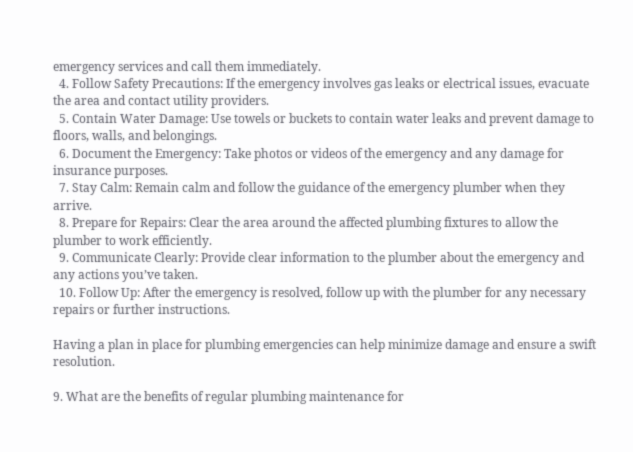emergency services and call them immediately.
  4. Follow Safety Precautions: If the emergency involves gas leaks or electrical issues, evacuate the area and contact utility providers.
  5. Contain Water Damage: Use towels or buckets to contain water leaks and prevent damage to floors, walls, and belongings.
  6. Document the Emergency: Take photos or videos of the emergency and any damage for insurance purposes.
  7. Stay Calm: Remain calm and follow the guidance of the emergency plumber when they arrive.
  8. Prepare for Repairs: Clear the area around the affected plumbing fixtures to allow the plumber to work efficiently.
  9. Communicate Clearly: Provide clear information to the plumber about the emergency and any actions you’ve taken.
  10. Follow Up: After the emergency is resolved, follow up with the plumber for any necessary repairs or further instructions.

Having a plan in place for plumbing emergencies can help minimize damage and ensure a swift resolution.

9. What are the benefits of regular plumbing maintenance for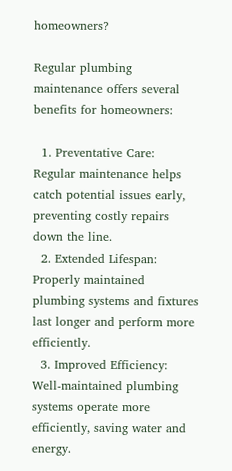homeowners?

Regular plumbing maintenance offers several benefits for homeowners:

  1. Preventative Care: Regular maintenance helps catch potential issues early, preventing costly repairs down the line.
  2. Extended Lifespan: Properly maintained plumbing systems and fixtures last longer and perform more efficiently.
  3. Improved Efficiency: Well-maintained plumbing systems operate more efficiently, saving water and energy.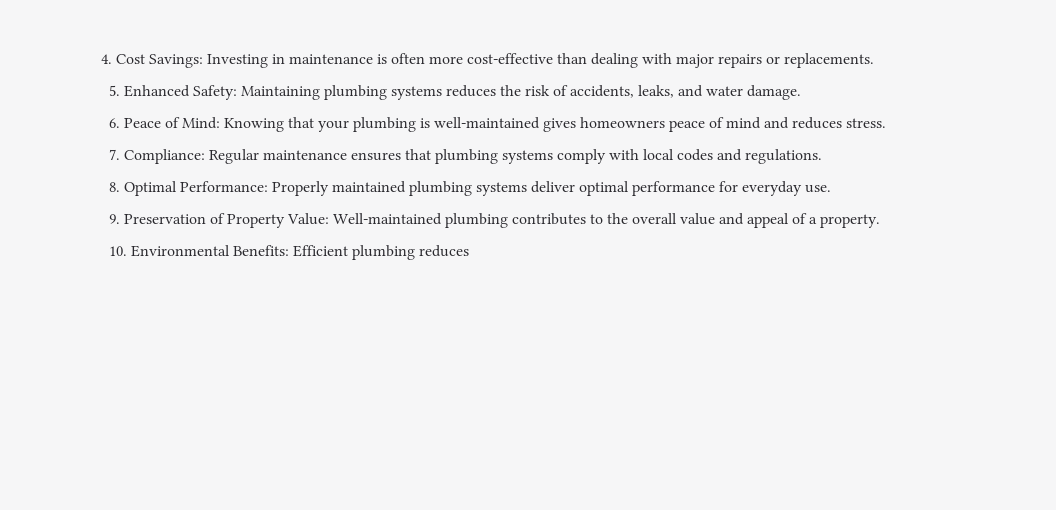4. Cost Savings: Investing in maintenance is often more cost-effective than dealing with major repairs or replacements.
  5. Enhanced Safety: Maintaining plumbing systems reduces the risk of accidents, leaks, and water damage.
  6. Peace of Mind: Knowing that your plumbing is well-maintained gives homeowners peace of mind and reduces stress.
  7. Compliance: Regular maintenance ensures that plumbing systems comply with local codes and regulations.
  8. Optimal Performance: Properly maintained plumbing systems deliver optimal performance for everyday use.
  9. Preservation of Property Value: Well-maintained plumbing contributes to the overall value and appeal of a property.
  10. Environmental Benefits: Efficient plumbing reduces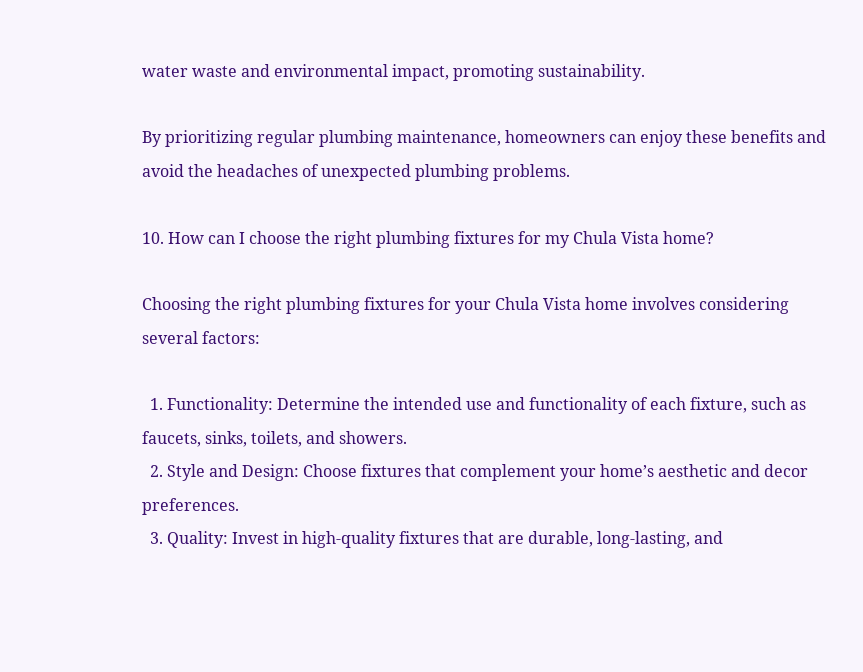water waste and environmental impact, promoting sustainability.

By prioritizing regular plumbing maintenance, homeowners can enjoy these benefits and avoid the headaches of unexpected plumbing problems.

10. How can I choose the right plumbing fixtures for my Chula Vista home?

Choosing the right plumbing fixtures for your Chula Vista home involves considering several factors:

  1. Functionality: Determine the intended use and functionality of each fixture, such as faucets, sinks, toilets, and showers.
  2. Style and Design: Choose fixtures that complement your home’s aesthetic and decor preferences.
  3. Quality: Invest in high-quality fixtures that are durable, long-lasting, and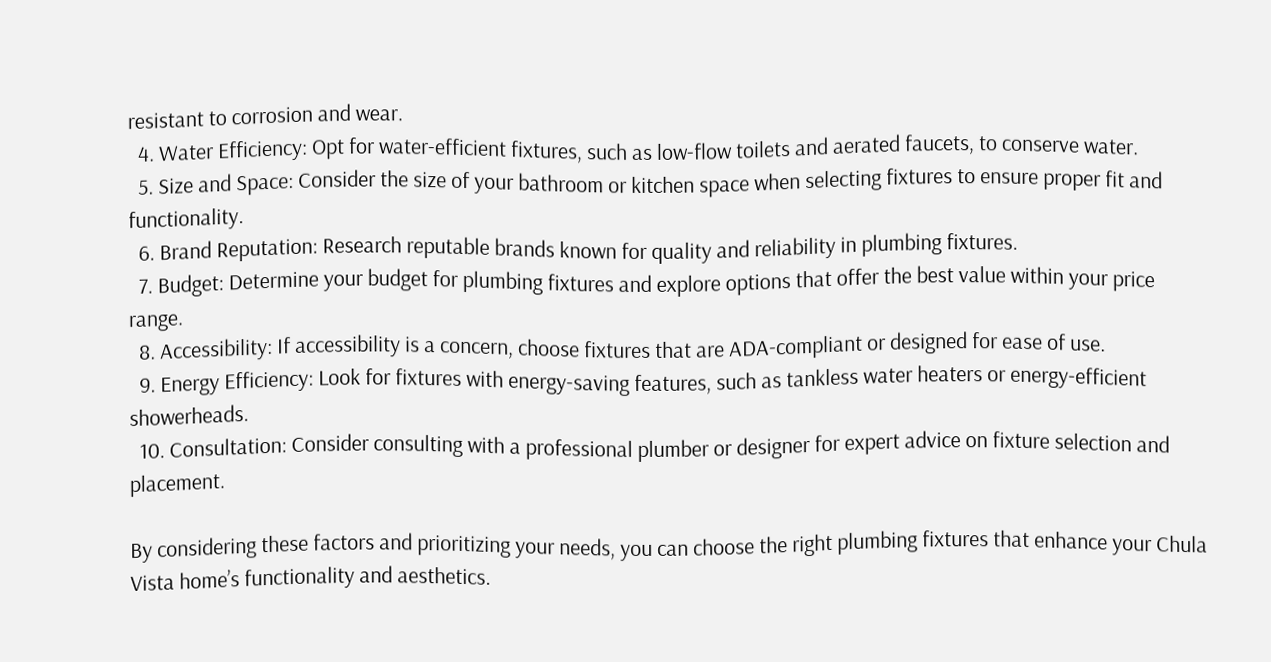resistant to corrosion and wear.
  4. Water Efficiency: Opt for water-efficient fixtures, such as low-flow toilets and aerated faucets, to conserve water.
  5. Size and Space: Consider the size of your bathroom or kitchen space when selecting fixtures to ensure proper fit and functionality.
  6. Brand Reputation: Research reputable brands known for quality and reliability in plumbing fixtures.
  7. Budget: Determine your budget for plumbing fixtures and explore options that offer the best value within your price range.
  8. Accessibility: If accessibility is a concern, choose fixtures that are ADA-compliant or designed for ease of use.
  9. Energy Efficiency: Look for fixtures with energy-saving features, such as tankless water heaters or energy-efficient showerheads.
  10. Consultation: Consider consulting with a professional plumber or designer for expert advice on fixture selection and placement.

By considering these factors and prioritizing your needs, you can choose the right plumbing fixtures that enhance your Chula Vista home’s functionality and aesthetics.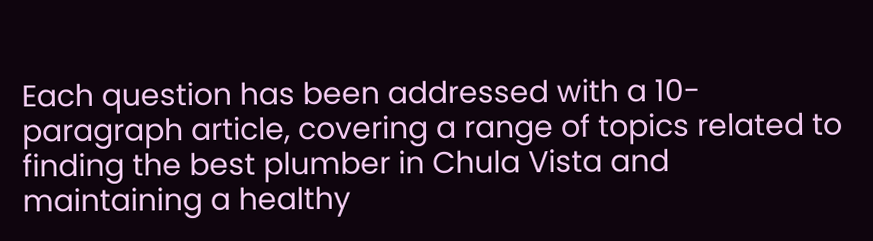Each question has been addressed with a 10-paragraph article, covering a range of topics related to finding the best plumber in Chula Vista and maintaining a healthy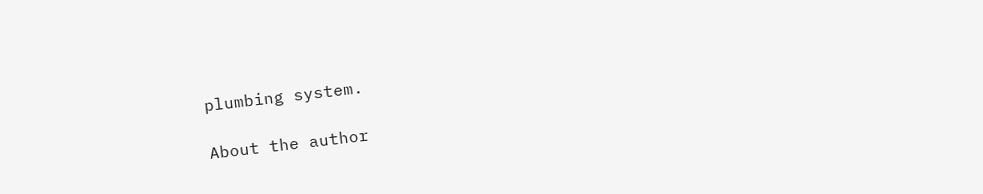plumbing system.

About the author